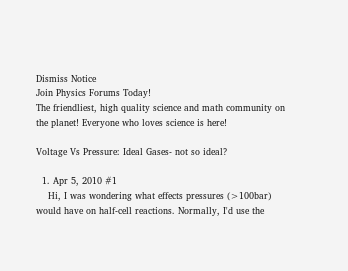Dismiss Notice
Join Physics Forums Today!
The friendliest, high quality science and math community on the planet! Everyone who loves science is here!

Voltage Vs Pressure: Ideal Gases- not so ideal?

  1. Apr 5, 2010 #1
    Hi, I was wondering what effects pressures (>100bar) would have on half-cell reactions. Normally, I'd use the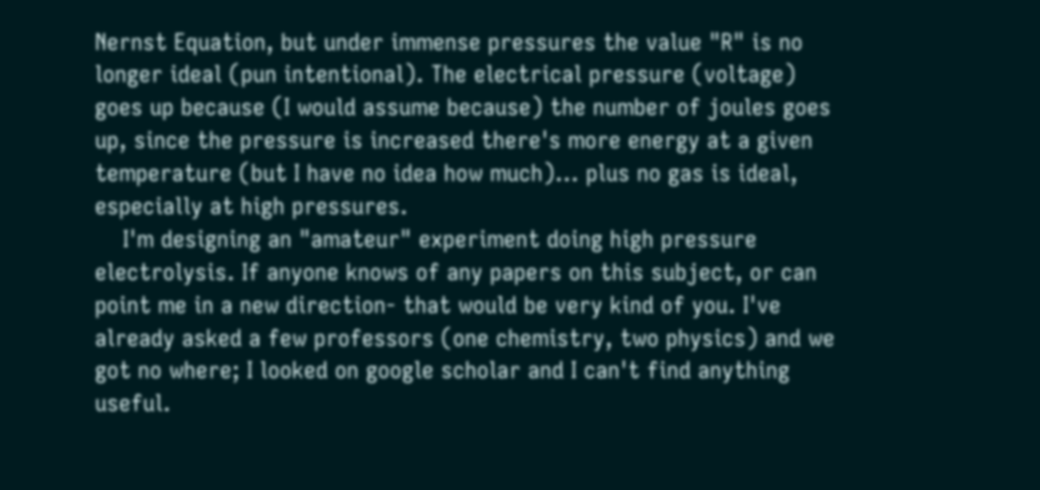Nernst Equation, but under immense pressures the value "R" is no longer ideal (pun intentional). The electrical pressure (voltage) goes up because (I would assume because) the number of joules goes up, since the pressure is increased there's more energy at a given temperature (but I have no idea how much)... plus no gas is ideal, especially at high pressures.
    I'm designing an "amateur" experiment doing high pressure electrolysis. If anyone knows of any papers on this subject, or can point me in a new direction- that would be very kind of you. I've already asked a few professors (one chemistry, two physics) and we got no where; I looked on google scholar and I can't find anything useful.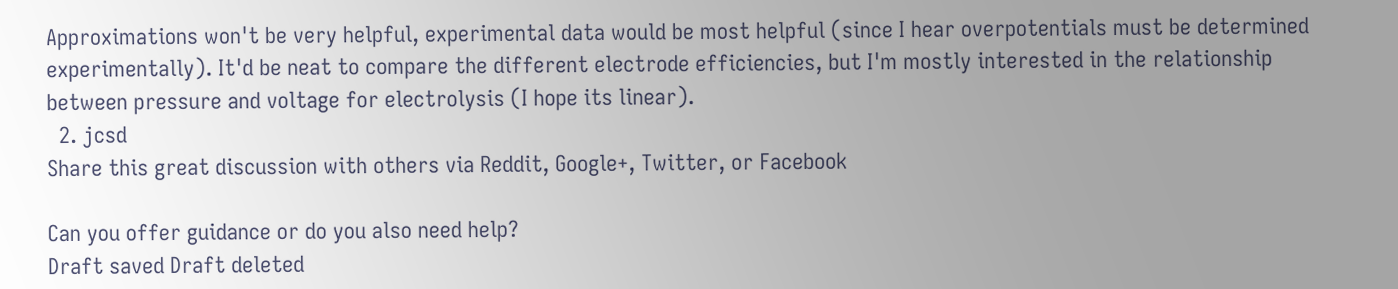Approximations won't be very helpful, experimental data would be most helpful (since I hear overpotentials must be determined experimentally). It'd be neat to compare the different electrode efficiencies, but I'm mostly interested in the relationship between pressure and voltage for electrolysis (I hope its linear).
  2. jcsd
Share this great discussion with others via Reddit, Google+, Twitter, or Facebook

Can you offer guidance or do you also need help?
Draft saved Draft deleted